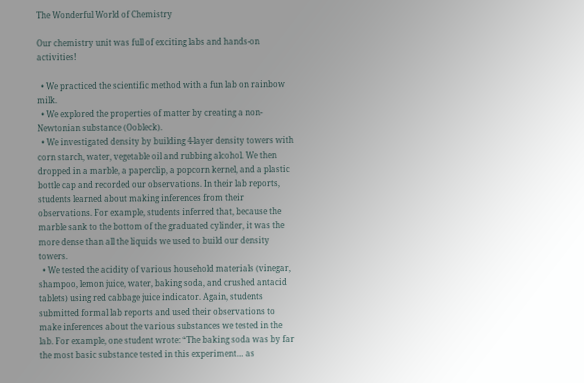The Wonderful World of Chemistry

Our chemistry unit was full of exciting labs and hands-on activities!

  • We practiced the scientific method with a fun lab on rainbow milk.
  • We explored the properties of matter by creating a non-Newtonian substance (Oobleck).
  • We investigated density by building 4-layer density towers with corn starch, water, vegetable oil and rubbing alcohol. We then dropped in a marble, a paperclip, a popcorn kernel, and a plastic bottle cap and recorded our observations. In their lab reports, students learned about making inferences from their observations. For example, students inferred that, because the marble sank to the bottom of the graduated cylinder, it was the more dense than all the liquids we used to build our density towers.
  • We tested the acidity of various household materials (vinegar, shampoo, lemon juice, water, baking soda, and crushed antacid tablets) using red cabbage juice indicator. Again, students submitted formal lab reports and used their observations to make inferences about the various substances we tested in the lab. For example, one student wrote: “The baking soda was by far the most basic substance tested in this experiment… as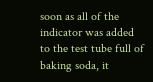soon as all of the indicator was added to the test tube full of baking soda, it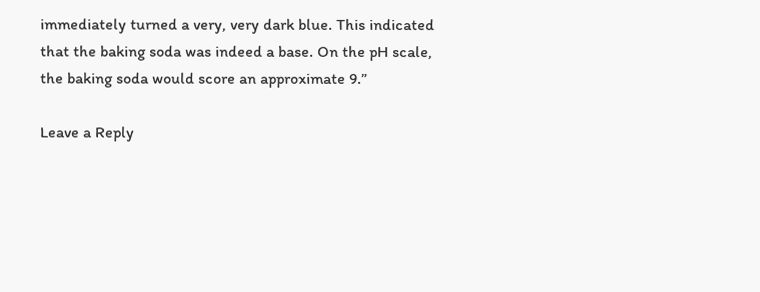immediately turned a very, very dark blue. This indicated that the baking soda was indeed a base. On the pH scale, the baking soda would score an approximate 9.”

Leave a Reply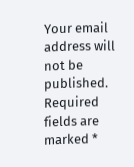Your email address will not be published. Required fields are marked *